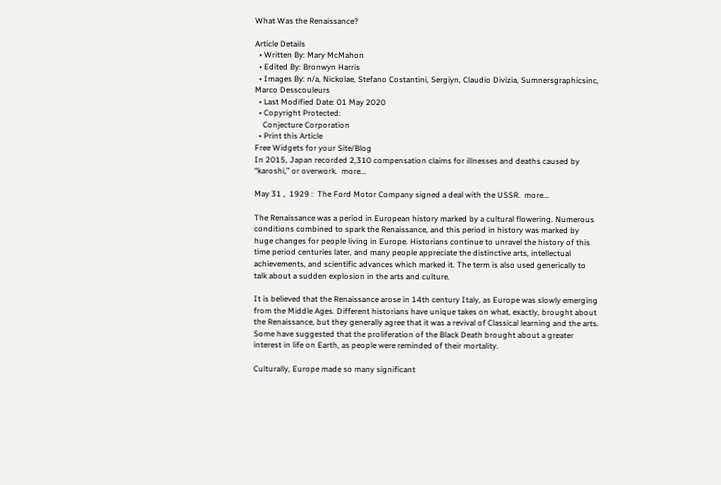What Was the Renaissance?

Article Details
  • Written By: Mary McMahon
  • Edited By: Bronwyn Harris
  • Images By: n/a, Nickolae, Stefano Costantini, Sergiyn, Claudio Divizia, Sumnersgraphicsinc, Marco Desscouleurs
  • Last Modified Date: 01 May 2020
  • Copyright Protected:
    Conjecture Corporation
  • Print this Article
Free Widgets for your Site/Blog
In 2015, Japan recorded 2,310 compensation claims for illnesses and deaths caused by “karoshi,” or overwork.  more...

May 31 ,  1929 :  The Ford Motor Company signed a deal with the USSR.  more...

The Renaissance was a period in European history marked by a cultural flowering. Numerous conditions combined to spark the Renaissance, and this period in history was marked by huge changes for people living in Europe. Historians continue to unravel the history of this time period centuries later, and many people appreciate the distinctive arts, intellectual achievements, and scientific advances which marked it. The term is also used generically to talk about a sudden explosion in the arts and culture.

It is believed that the Renaissance arose in 14th century Italy, as Europe was slowly emerging from the Middle Ages. Different historians have unique takes on what, exactly, brought about the Renaissance, but they generally agree that it was a revival of Classical learning and the arts. Some have suggested that the proliferation of the Black Death brought about a greater interest in life on Earth, as people were reminded of their mortality.

Culturally, Europe made so many significant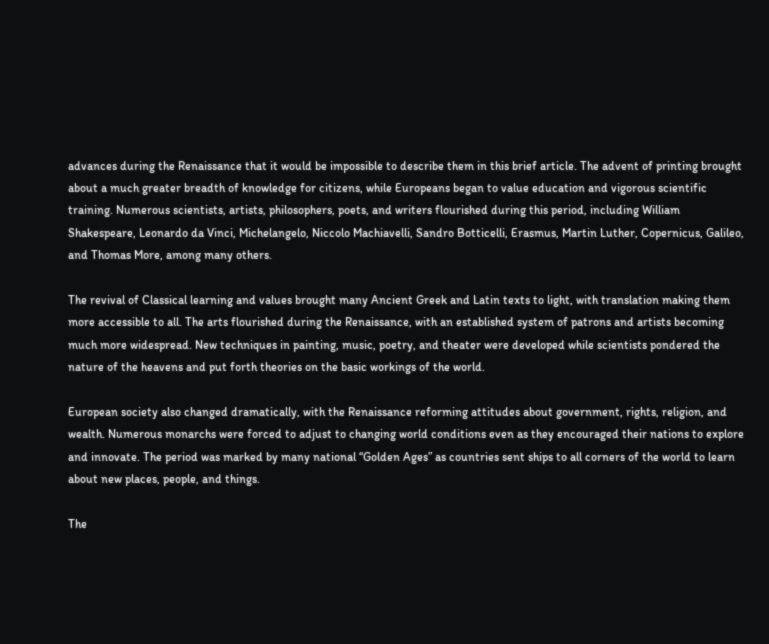advances during the Renaissance that it would be impossible to describe them in this brief article. The advent of printing brought about a much greater breadth of knowledge for citizens, while Europeans began to value education and vigorous scientific training. Numerous scientists, artists, philosophers, poets, and writers flourished during this period, including William Shakespeare, Leonardo da Vinci, Michelangelo, Niccolo Machiavelli, Sandro Botticelli, Erasmus, Martin Luther, Copernicus, Galileo, and Thomas More, among many others.

The revival of Classical learning and values brought many Ancient Greek and Latin texts to light, with translation making them more accessible to all. The arts flourished during the Renaissance, with an established system of patrons and artists becoming much more widespread. New techniques in painting, music, poetry, and theater were developed while scientists pondered the nature of the heavens and put forth theories on the basic workings of the world.

European society also changed dramatically, with the Renaissance reforming attitudes about government, rights, religion, and wealth. Numerous monarchs were forced to adjust to changing world conditions even as they encouraged their nations to explore and innovate. The period was marked by many national “Golden Ages” as countries sent ships to all corners of the world to learn about new places, people, and things.

The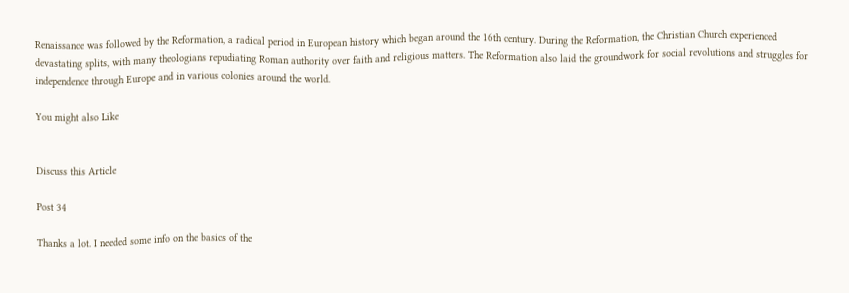Renaissance was followed by the Reformation, a radical period in European history which began around the 16th century. During the Reformation, the Christian Church experienced devastating splits, with many theologians repudiating Roman authority over faith and religious matters. The Reformation also laid the groundwork for social revolutions and struggles for independence through Europe and in various colonies around the world.

You might also Like


Discuss this Article

Post 34

Thanks a lot. I needed some info on the basics of the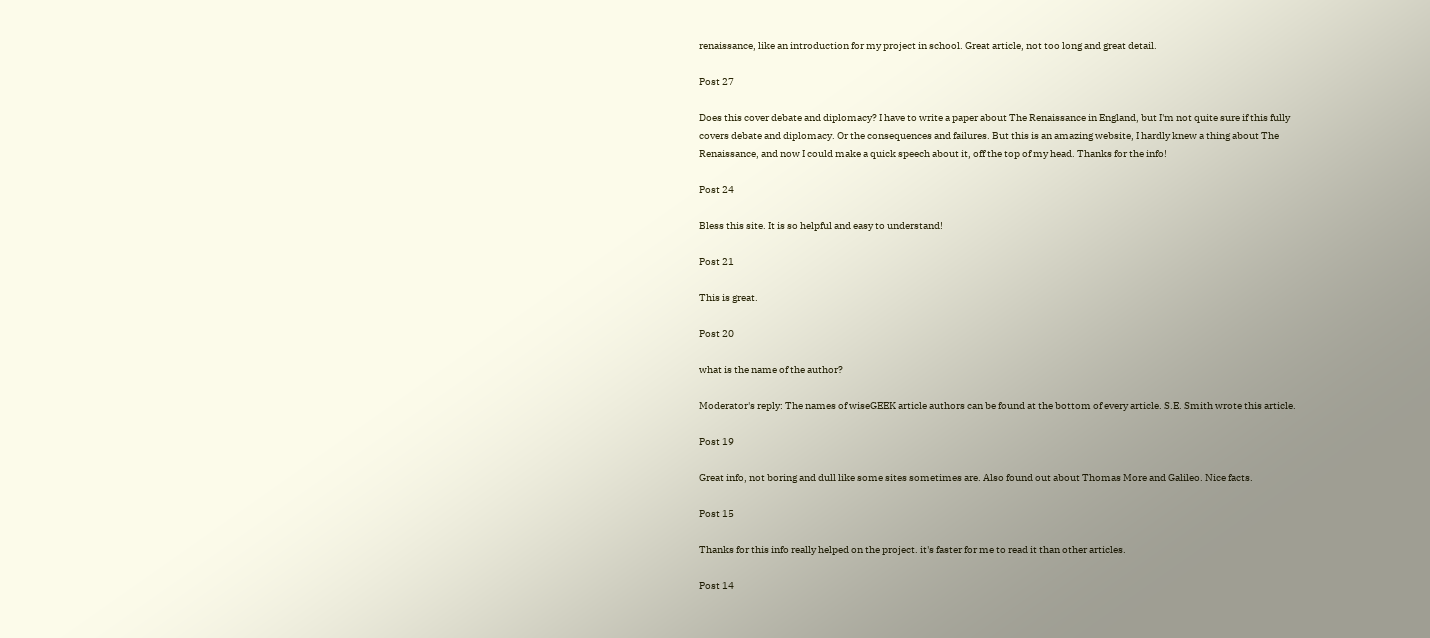renaissance, like an introduction for my project in school. Great article, not too long and great detail.

Post 27

Does this cover debate and diplomacy? I have to write a paper about The Renaissance in England, but I'm not quite sure if this fully covers debate and diplomacy. Or the consequences and failures. But this is an amazing website, I hardly knew a thing about The Renaissance, and now I could make a quick speech about it, off the top of my head. Thanks for the info!

Post 24

Bless this site. It is so helpful and easy to understand!

Post 21

This is great.

Post 20

what is the name of the author?

Moderator's reply: The names of wiseGEEK article authors can be found at the bottom of every article. S.E. Smith wrote this article.

Post 19

Great info, not boring and dull like some sites sometimes are. Also found out about Thomas More and Galileo. Nice facts.

Post 15

Thanks for this info really helped on the project. it's faster for me to read it than other articles.

Post 14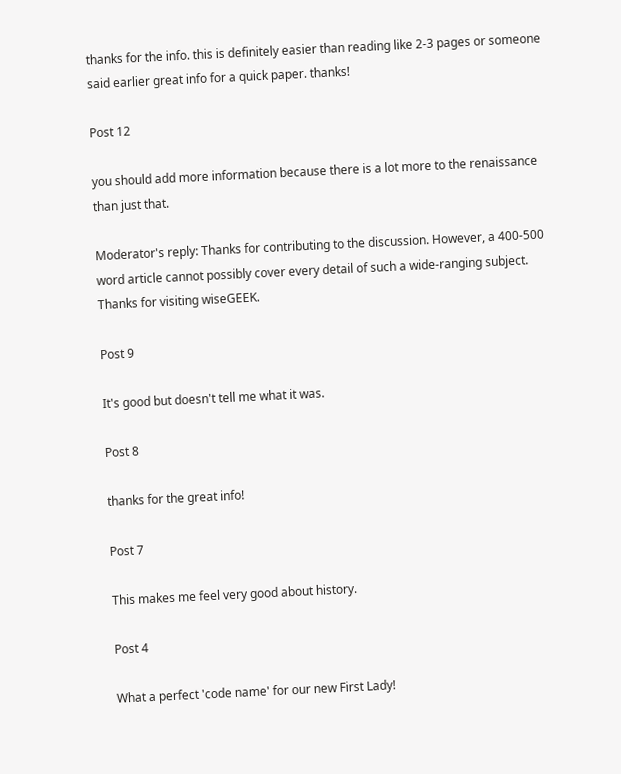thanks for the info. this is definitely easier than reading like 2-3 pages or someone said earlier great info for a quick paper. thanks!

Post 12

you should add more information because there is a lot more to the renaissance than just that.

Moderator's reply: Thanks for contributing to the discussion. However, a 400-500 word article cannot possibly cover every detail of such a wide-ranging subject. Thanks for visiting wiseGEEK.

Post 9

It's good but doesn't tell me what it was.

Post 8

thanks for the great info!

Post 7

This makes me feel very good about history.

Post 4

What a perfect 'code name' for our new First Lady!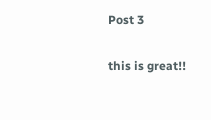Post 3

this is great!!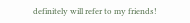definitely will refer to my friends!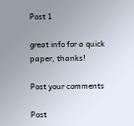Post 1

great info for a quick paper, thanks!

Post your comments

Post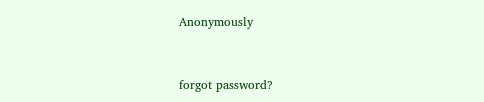Anonymously


forgot password?